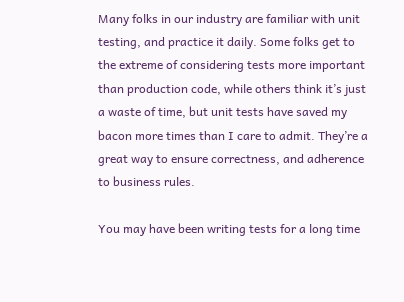Many folks in our industry are familiar with unit testing, and practice it daily. Some folks get to the extreme of considering tests more important than production code, while others think it’s just a waste of time, but unit tests have saved my bacon more times than I care to admit. They’re a great way to ensure correctness, and adherence to business rules.

You may have been writing tests for a long time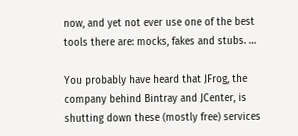now, and yet not ever use one of the best tools there are: mocks, fakes and stubs. …

You probably have heard that JFrog, the company behind Bintray and JCenter, is shutting down these (mostly free) services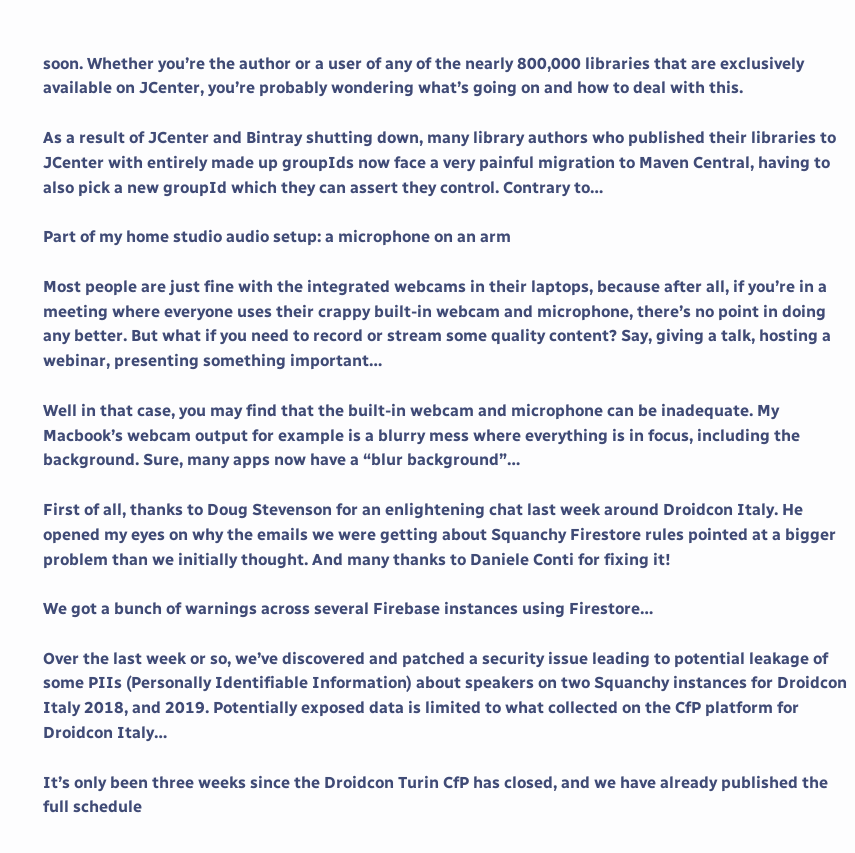soon. Whether you’re the author or a user of any of the nearly 800,000 libraries that are exclusively available on JCenter, you’re probably wondering what’s going on and how to deal with this.

As a result of JCenter and Bintray shutting down, many library authors who published their libraries to JCenter with entirely made up groupIds now face a very painful migration to Maven Central, having to also pick a new groupId which they can assert they control. Contrary to…

Part of my home studio audio setup: a microphone on an arm

Most people are just fine with the integrated webcams in their laptops, because after all, if you’re in a meeting where everyone uses their crappy built-in webcam and microphone, there’s no point in doing any better. But what if you need to record or stream some quality content? Say, giving a talk, hosting a webinar, presenting something important…

Well in that case, you may find that the built-in webcam and microphone can be inadequate. My Macbook’s webcam output for example is a blurry mess where everything is in focus, including the background. Sure, many apps now have a “blur background”…

First of all, thanks to Doug Stevenson for an enlightening chat last week around Droidcon Italy. He opened my eyes on why the emails we were getting about Squanchy Firestore rules pointed at a bigger problem than we initially thought. And many thanks to Daniele Conti for fixing it!

We got a bunch of warnings across several Firebase instances using Firestore…

Over the last week or so, we’ve discovered and patched a security issue leading to potential leakage of some PIIs (Personally Identifiable Information) about speakers on two Squanchy instances for Droidcon Italy 2018, and 2019. Potentially exposed data is limited to what collected on the CfP platform for Droidcon Italy…

It’s only been three weeks since the Droidcon Turin CfP has closed, and we have already published the full schedule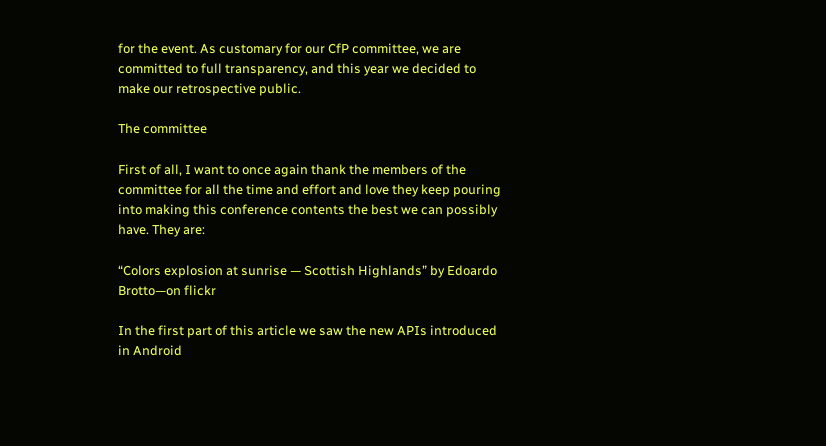for the event. As customary for our CfP committee, we are committed to full transparency, and this year we decided to make our retrospective public.

The committee

First of all, I want to once again thank the members of the committee for all the time and effort and love they keep pouring into making this conference contents the best we can possibly have. They are:

“Colors explosion at sunrise — Scottish Highlands” by Edoardo Brotto—on flickr

In the first part of this article we saw the new APIs introduced in Android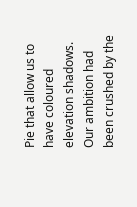Pie that allow us to have coloured elevation shadows. Our ambition had been crushed by the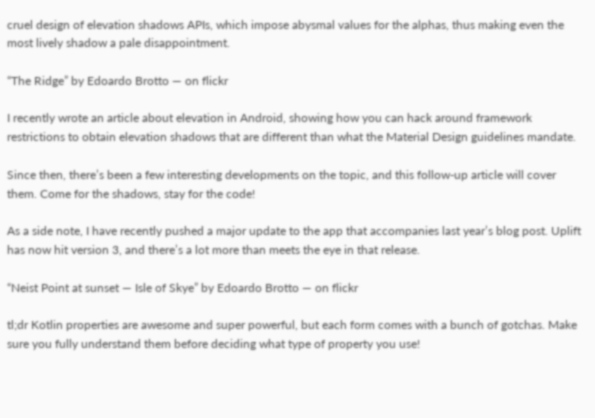cruel design of elevation shadows APIs, which impose abysmal values for the alphas, thus making even the most lively shadow a pale disappointment.

“The Ridge” by Edoardo Brotto — on flickr

I recently wrote an article about elevation in Android, showing how you can hack around framework restrictions to obtain elevation shadows that are different than what the Material Design guidelines mandate.

Since then, there’s been a few interesting developments on the topic, and this follow-up article will cover them. Come for the shadows, stay for the code!

As a side note, I have recently pushed a major update to the app that accompanies last year’s blog post. Uplift has now hit version 3, and there’s a lot more than meets the eye in that release.

“Neist Point at sunset — Isle of Skye” by Edoardo Brotto — on flickr

tl;dr Kotlin properties are awesome and super powerful, but each form comes with a bunch of gotchas. Make sure you fully understand them before deciding what type of property you use!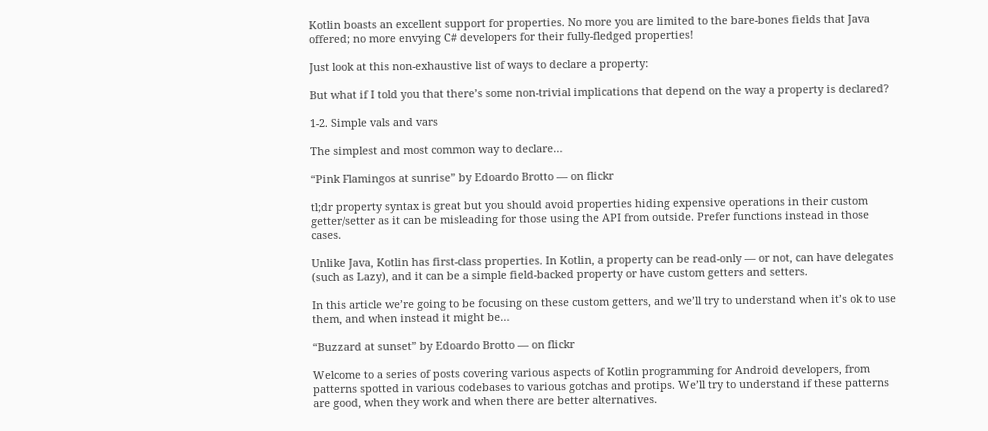Kotlin boasts an excellent support for properties. No more you are limited to the bare-bones fields that Java offered; no more envying C# developers for their fully-fledged properties!

Just look at this non-exhaustive list of ways to declare a property:

But what if I told you that there’s some non-trivial implications that depend on the way a property is declared?

1-2. Simple vals and vars

The simplest and most common way to declare…

“Pink Flamingos at sunrise” by Edoardo Brotto — on flickr

tl;dr property syntax is great but you should avoid properties hiding expensive operations in their custom getter/setter as it can be misleading for those using the API from outside. Prefer functions instead in those cases.

Unlike Java, Kotlin has first-class properties. In Kotlin, a property can be read-only — or not, can have delegates (such as Lazy), and it can be a simple field-backed property or have custom getters and setters.

In this article we’re going to be focusing on these custom getters, and we’ll try to understand when it’s ok to use them, and when instead it might be…

“Buzzard at sunset” by Edoardo Brotto — on flickr

Welcome to a series of posts covering various aspects of Kotlin programming for Android developers, from patterns spotted in various codebases to various gotchas and protips. We’ll try to understand if these patterns are good, when they work and when there are better alternatives.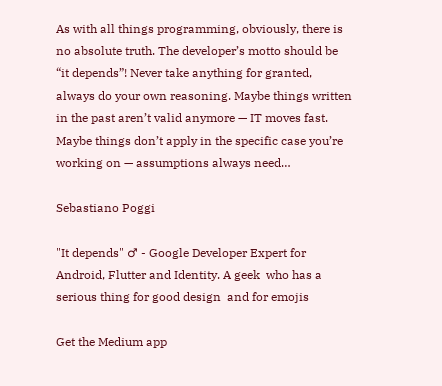As with all things programming, obviously, there is no absolute truth. The developer’s motto should be “it depends”! Never take anything for granted, always do your own reasoning. Maybe things written in the past aren’t valid anymore — IT moves fast. Maybe things don’t apply in the specific case you’re working on — assumptions always need…

Sebastiano Poggi

"It depends" ♂ - Google Developer Expert for Android, Flutter and Identity. A geek  who has a serious thing for good design  and for emojis

Get the Medium app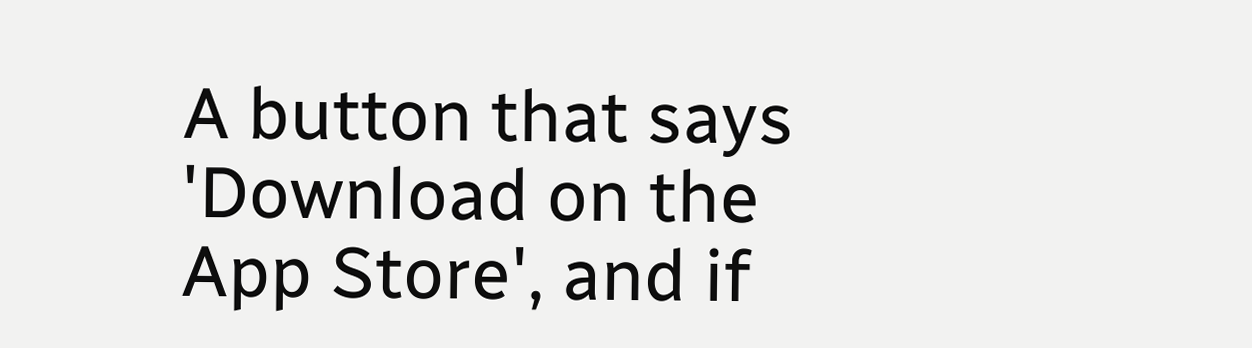A button that says 'Download on the App Store', and if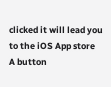clicked it will lead you to the iOS App store
A button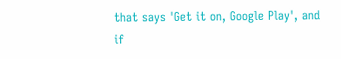that says 'Get it on, Google Play', and if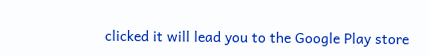clicked it will lead you to the Google Play store